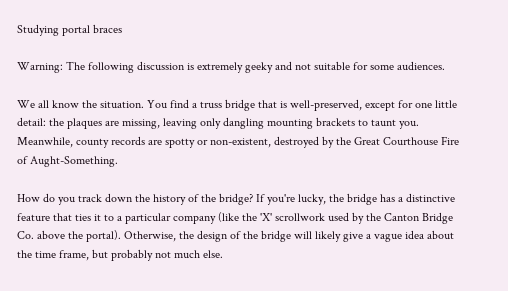Studying portal braces

Warning: The following discussion is extremely geeky and not suitable for some audiences.

We all know the situation. You find a truss bridge that is well-preserved, except for one little detail: the plaques are missing, leaving only dangling mounting brackets to taunt you. Meanwhile, county records are spotty or non-existent, destroyed by the Great Courthouse Fire of Aught-Something.

How do you track down the history of the bridge? If you're lucky, the bridge has a distinctive feature that ties it to a particular company (like the 'X' scrollwork used by the Canton Bridge Co. above the portal). Otherwise, the design of the bridge will likely give a vague idea about the time frame, but probably not much else.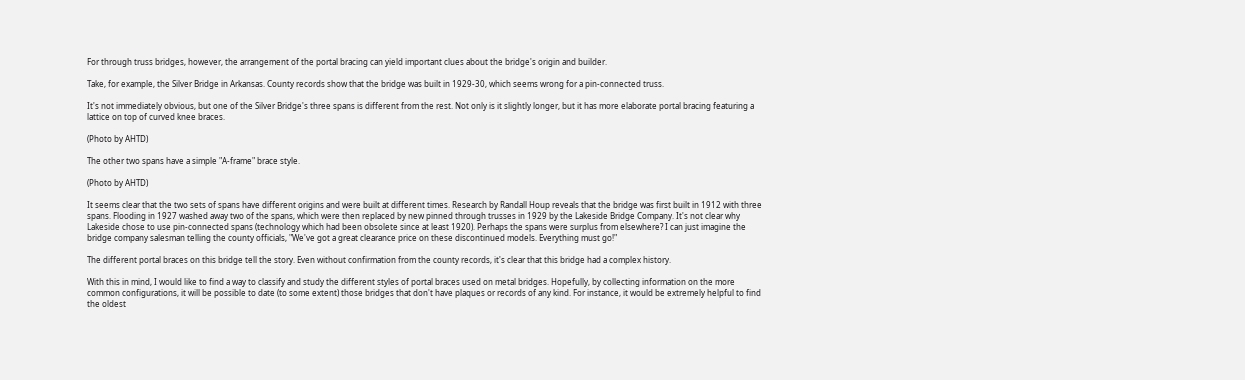For through truss bridges, however, the arrangement of the portal bracing can yield important clues about the bridge's origin and builder.

Take, for example, the Silver Bridge in Arkansas. County records show that the bridge was built in 1929-30, which seems wrong for a pin-connected truss.

It's not immediately obvious, but one of the Silver Bridge's three spans is different from the rest. Not only is it slightly longer, but it has more elaborate portal bracing featuring a lattice on top of curved knee braces.

(Photo by AHTD)

The other two spans have a simple "A-frame" brace style.

(Photo by AHTD)

It seems clear that the two sets of spans have different origins and were built at different times. Research by Randall Houp reveals that the bridge was first built in 1912 with three spans. Flooding in 1927 washed away two of the spans, which were then replaced by new pinned through trusses in 1929 by the Lakeside Bridge Company. It's not clear why Lakeside chose to use pin-connected spans (technology which had been obsolete since at least 1920). Perhaps the spans were surplus from elsewhere? I can just imagine the bridge company salesman telling the county officials, "We've got a great clearance price on these discontinued models. Everything must go!"

The different portal braces on this bridge tell the story. Even without confirmation from the county records, it's clear that this bridge had a complex history.

With this in mind, I would like to find a way to classify and study the different styles of portal braces used on metal bridges. Hopefully, by collecting information on the more common configurations, it will be possible to date (to some extent) those bridges that don't have plaques or records of any kind. For instance, it would be extremely helpful to find the oldest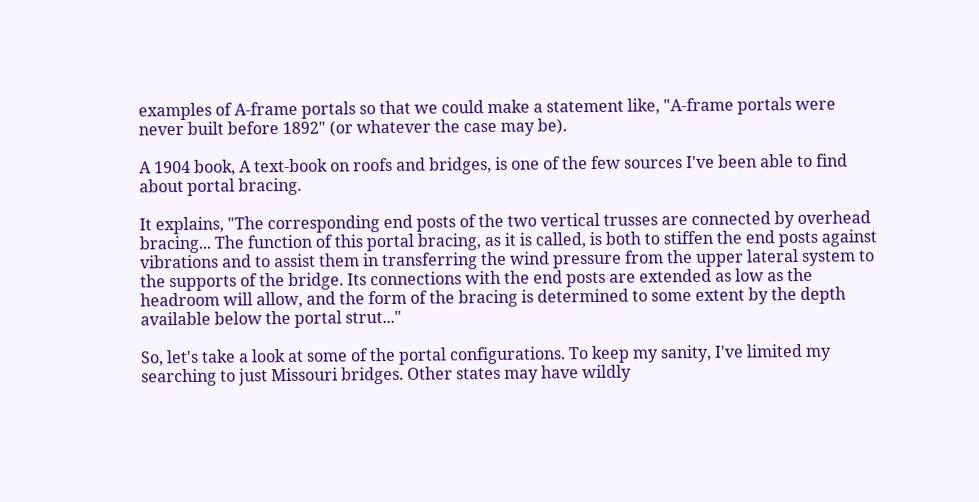examples of A-frame portals so that we could make a statement like, "A-frame portals were never built before 1892" (or whatever the case may be).

A 1904 book, A text-book on roofs and bridges, is one of the few sources I've been able to find about portal bracing.

It explains, "The corresponding end posts of the two vertical trusses are connected by overhead bracing... The function of this portal bracing, as it is called, is both to stiffen the end posts against vibrations and to assist them in transferring the wind pressure from the upper lateral system to the supports of the bridge. Its connections with the end posts are extended as low as the headroom will allow, and the form of the bracing is determined to some extent by the depth available below the portal strut..."

So, let's take a look at some of the portal configurations. To keep my sanity, I've limited my searching to just Missouri bridges. Other states may have wildly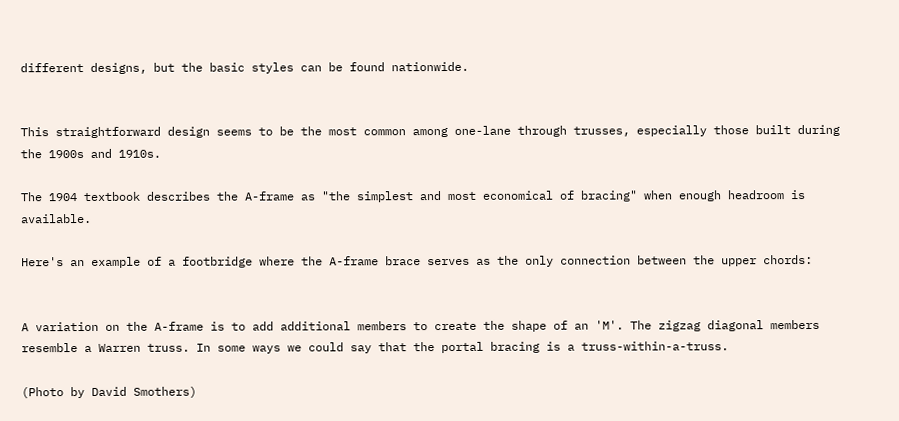different designs, but the basic styles can be found nationwide.


This straightforward design seems to be the most common among one-lane through trusses, especially those built during the 1900s and 1910s.

The 1904 textbook describes the A-frame as "the simplest and most economical of bracing" when enough headroom is available.

Here's an example of a footbridge where the A-frame brace serves as the only connection between the upper chords:


A variation on the A-frame is to add additional members to create the shape of an 'M'. The zigzag diagonal members resemble a Warren truss. In some ways we could say that the portal bracing is a truss-within-a-truss.

(Photo by David Smothers)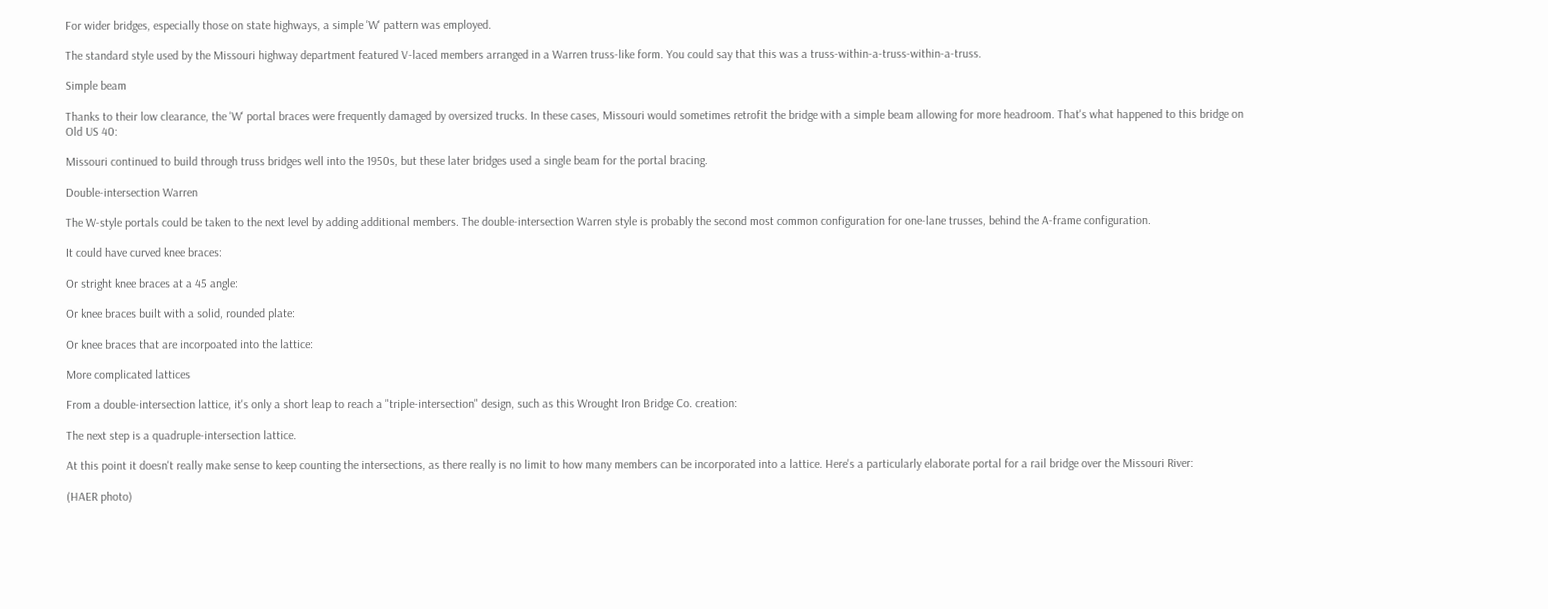For wider bridges, especially those on state highways, a simple 'W' pattern was employed.

The standard style used by the Missouri highway department featured V-laced members arranged in a Warren truss-like form. You could say that this was a truss-within-a-truss-within-a-truss.

Simple beam

Thanks to their low clearance, the 'W' portal braces were frequently damaged by oversized trucks. In these cases, Missouri would sometimes retrofit the bridge with a simple beam allowing for more headroom. That's what happened to this bridge on Old US 40:

Missouri continued to build through truss bridges well into the 1950s, but these later bridges used a single beam for the portal bracing.

Double-intersection Warren

The W-style portals could be taken to the next level by adding additional members. The double-intersection Warren style is probably the second most common configuration for one-lane trusses, behind the A-frame configuration.

It could have curved knee braces:

Or stright knee braces at a 45 angle:

Or knee braces built with a solid, rounded plate:

Or knee braces that are incorpoated into the lattice:

More complicated lattices

From a double-intersection lattice, it's only a short leap to reach a "triple-intersection" design, such as this Wrought Iron Bridge Co. creation:

The next step is a quadruple-intersection lattice.

At this point it doesn't really make sense to keep counting the intersections, as there really is no limit to how many members can be incorporated into a lattice. Here's a particularly elaborate portal for a rail bridge over the Missouri River:

(HAER photo)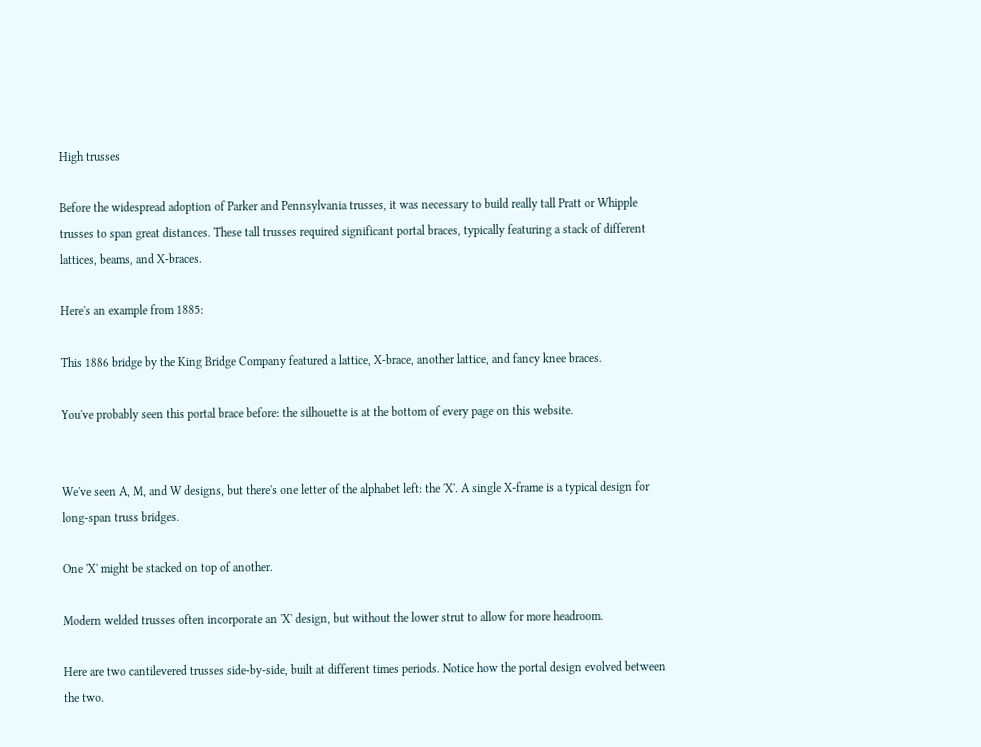High trusses

Before the widespread adoption of Parker and Pennsylvania trusses, it was necessary to build really tall Pratt or Whipple trusses to span great distances. These tall trusses required significant portal braces, typically featuring a stack of different lattices, beams, and X-braces.

Here's an example from 1885:

This 1886 bridge by the King Bridge Company featured a lattice, X-brace, another lattice, and fancy knee braces.

You've probably seen this portal brace before: the silhouette is at the bottom of every page on this website.


We've seen A, M, and W designs, but there's one letter of the alphabet left: the 'X'. A single X-frame is a typical design for long-span truss bridges.

One 'X' might be stacked on top of another.

Modern welded trusses often incorporate an 'X' design, but without the lower strut to allow for more headroom.

Here are two cantilevered trusses side-by-side, built at different times periods. Notice how the portal design evolved between the two.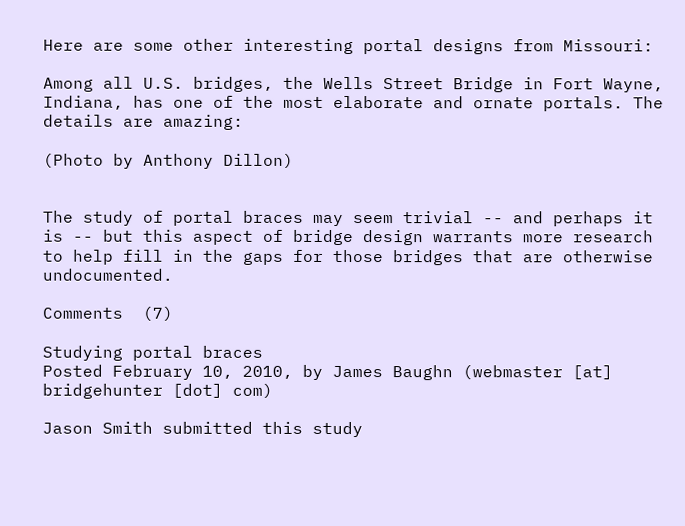Here are some other interesting portal designs from Missouri:

Among all U.S. bridges, the Wells Street Bridge in Fort Wayne, Indiana, has one of the most elaborate and ornate portals. The details are amazing:

(Photo by Anthony Dillon)


The study of portal braces may seem trivial -- and perhaps it is -- but this aspect of bridge design warrants more research to help fill in the gaps for those bridges that are otherwise undocumented.

Comments  (7)

Studying portal braces
Posted February 10, 2010, by James Baughn (webmaster [at] bridgehunter [dot] com)

Jason Smith submitted this study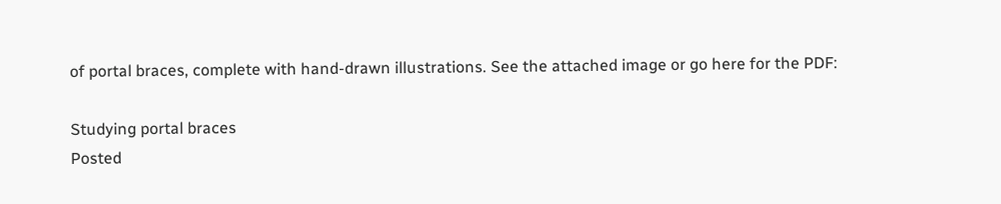of portal braces, complete with hand-drawn illustrations. See the attached image or go here for the PDF:

Studying portal braces
Posted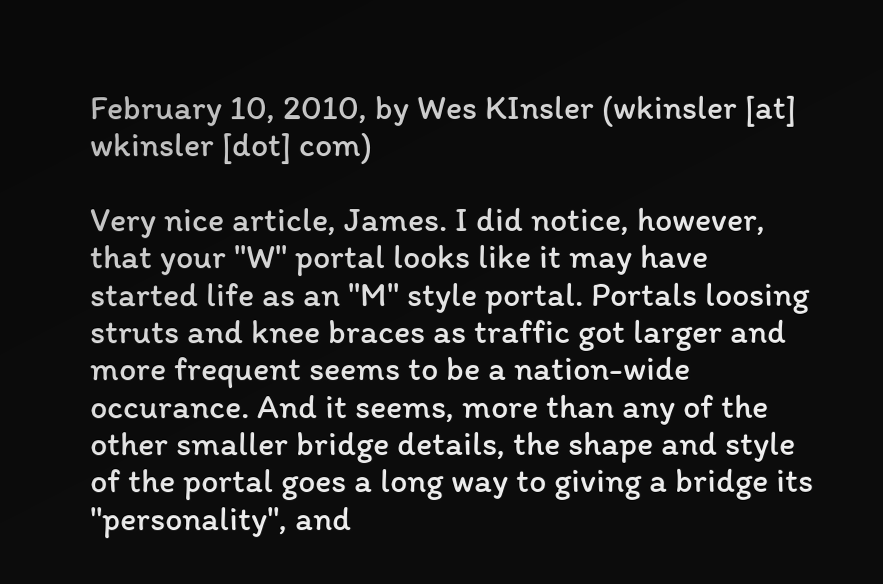February 10, 2010, by Wes KInsler (wkinsler [at] wkinsler [dot] com)

Very nice article, James. I did notice, however, that your "W" portal looks like it may have started life as an "M" style portal. Portals loosing struts and knee braces as traffic got larger and more frequent seems to be a nation-wide occurance. And it seems, more than any of the other smaller bridge details, the shape and style of the portal goes a long way to giving a bridge its "personality", and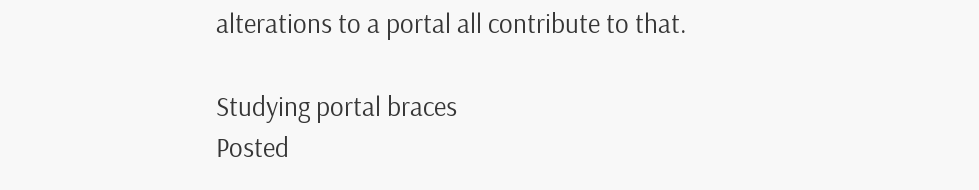alterations to a portal all contribute to that.

Studying portal braces
Posted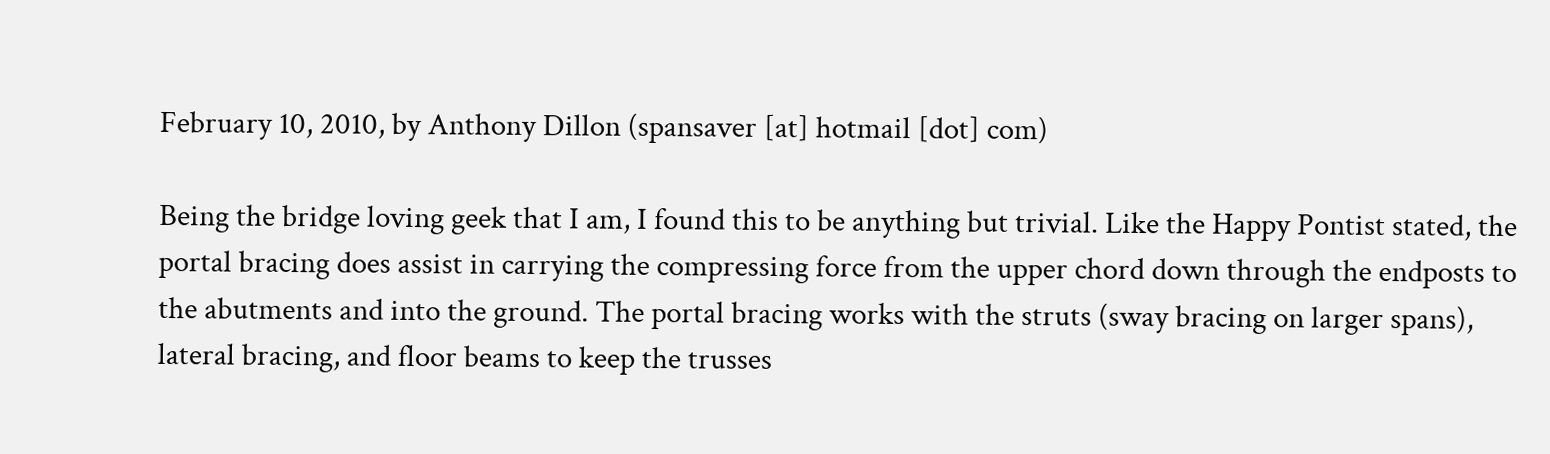February 10, 2010, by Anthony Dillon (spansaver [at] hotmail [dot] com)

Being the bridge loving geek that I am, I found this to be anything but trivial. Like the Happy Pontist stated, the portal bracing does assist in carrying the compressing force from the upper chord down through the endposts to the abutments and into the ground. The portal bracing works with the struts (sway bracing on larger spans), lateral bracing, and floor beams to keep the trusses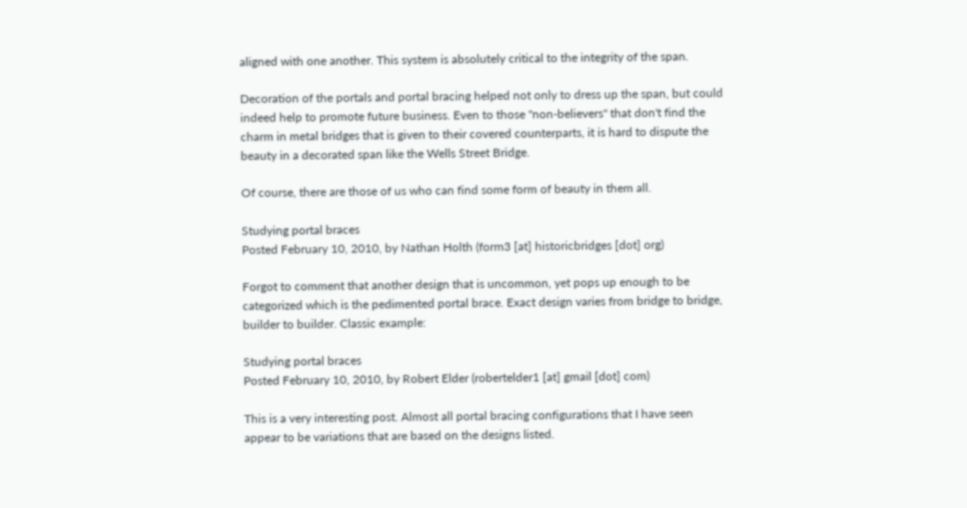aligned with one another. This system is absolutely critical to the integrity of the span.

Decoration of the portals and portal bracing helped not only to dress up the span, but could indeed help to promote future business. Even to those "non-believers" that don't find the charm in metal bridges that is given to their covered counterparts, it is hard to dispute the beauty in a decorated span like the Wells Street Bridge.

Of course, there are those of us who can find some form of beauty in them all.

Studying portal braces
Posted February 10, 2010, by Nathan Holth (form3 [at] historicbridges [dot] org)

Forgot to comment that another design that is uncommon, yet pops up enough to be categorized which is the pedimented portal brace. Exact design varies from bridge to bridge, builder to builder. Classic example:

Studying portal braces
Posted February 10, 2010, by Robert Elder (robertelder1 [at] gmail [dot] com)

This is a very interesting post. Almost all portal bracing configurations that I have seen appear to be variations that are based on the designs listed.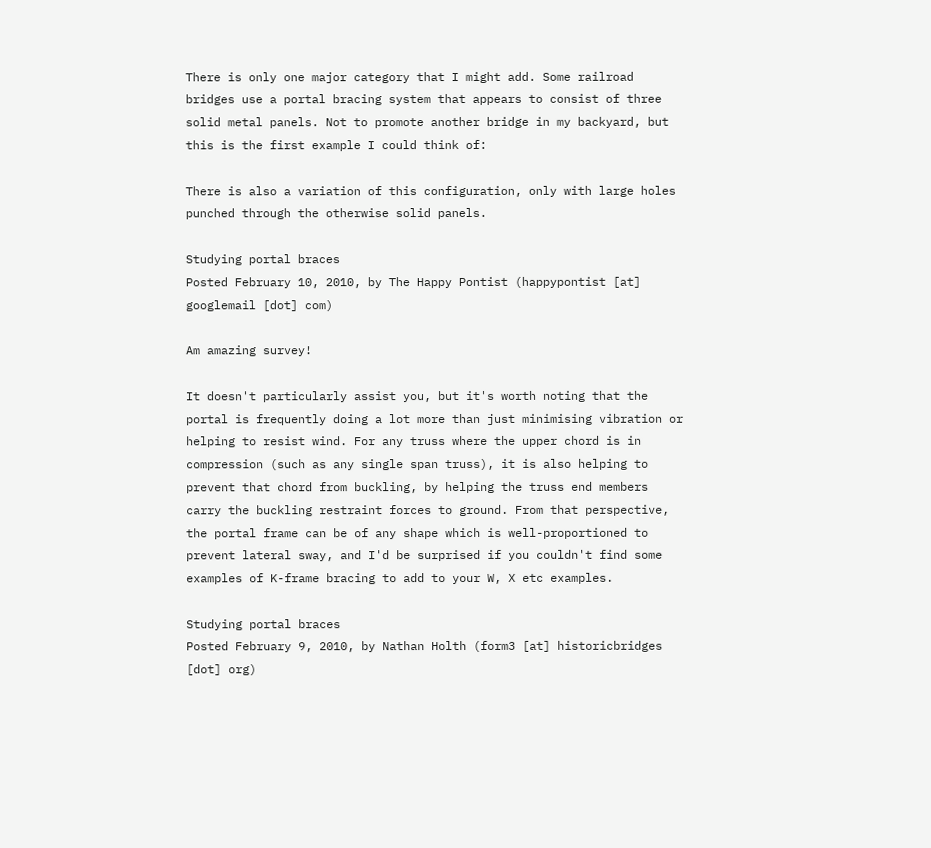There is only one major category that I might add. Some railroad bridges use a portal bracing system that appears to consist of three solid metal panels. Not to promote another bridge in my backyard, but this is the first example I could think of:

There is also a variation of this configuration, only with large holes punched through the otherwise solid panels.

Studying portal braces
Posted February 10, 2010, by The Happy Pontist (happypontist [at] googlemail [dot] com)

Am amazing survey!

It doesn't particularly assist you, but it's worth noting that the portal is frequently doing a lot more than just minimising vibration or helping to resist wind. For any truss where the upper chord is in compression (such as any single span truss), it is also helping to prevent that chord from buckling, by helping the truss end members carry the buckling restraint forces to ground. From that perspective, the portal frame can be of any shape which is well-proportioned to prevent lateral sway, and I'd be surprised if you couldn't find some examples of K-frame bracing to add to your W, X etc examples.

Studying portal braces
Posted February 9, 2010, by Nathan Holth (form3 [at] historicbridges [dot] org)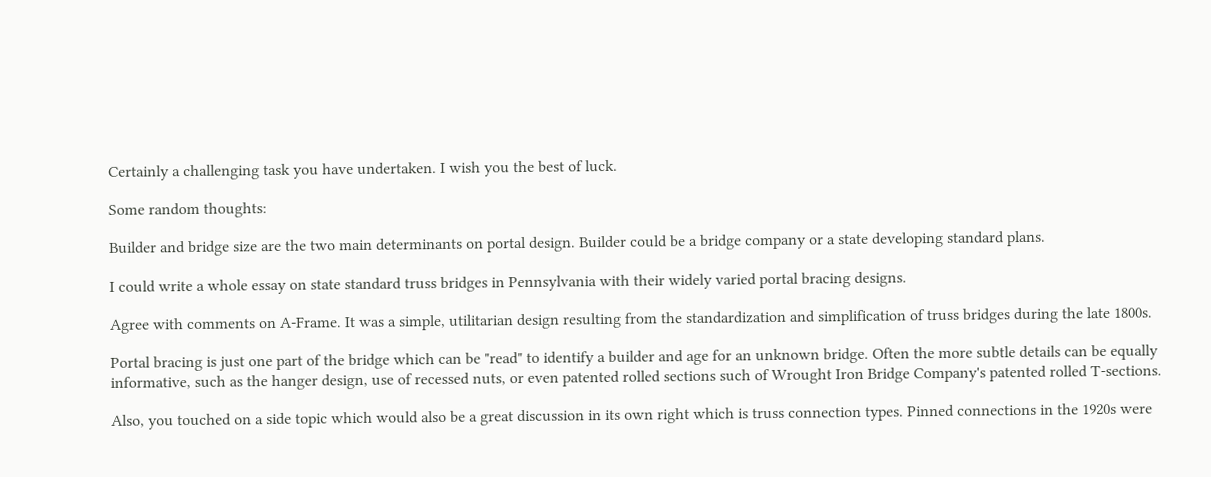Certainly a challenging task you have undertaken. I wish you the best of luck.

Some random thoughts:

Builder and bridge size are the two main determinants on portal design. Builder could be a bridge company or a state developing standard plans.

I could write a whole essay on state standard truss bridges in Pennsylvania with their widely varied portal bracing designs.

Agree with comments on A-Frame. It was a simple, utilitarian design resulting from the standardization and simplification of truss bridges during the late 1800s.

Portal bracing is just one part of the bridge which can be "read" to identify a builder and age for an unknown bridge. Often the more subtle details can be equally informative, such as the hanger design, use of recessed nuts, or even patented rolled sections such of Wrought Iron Bridge Company's patented rolled T-sections.

Also, you touched on a side topic which would also be a great discussion in its own right which is truss connection types. Pinned connections in the 1920s were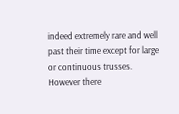indeed extremely rare and well past their time except for large or continuous trusses. However there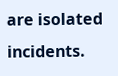are isolated incidents.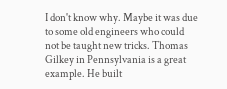I don't know why. Maybe it was due to some old engineers who could not be taught new tricks. Thomas Gilkey in Pennsylvania is a great example. He built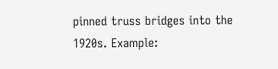pinned truss bridges into the 1920s. Example: